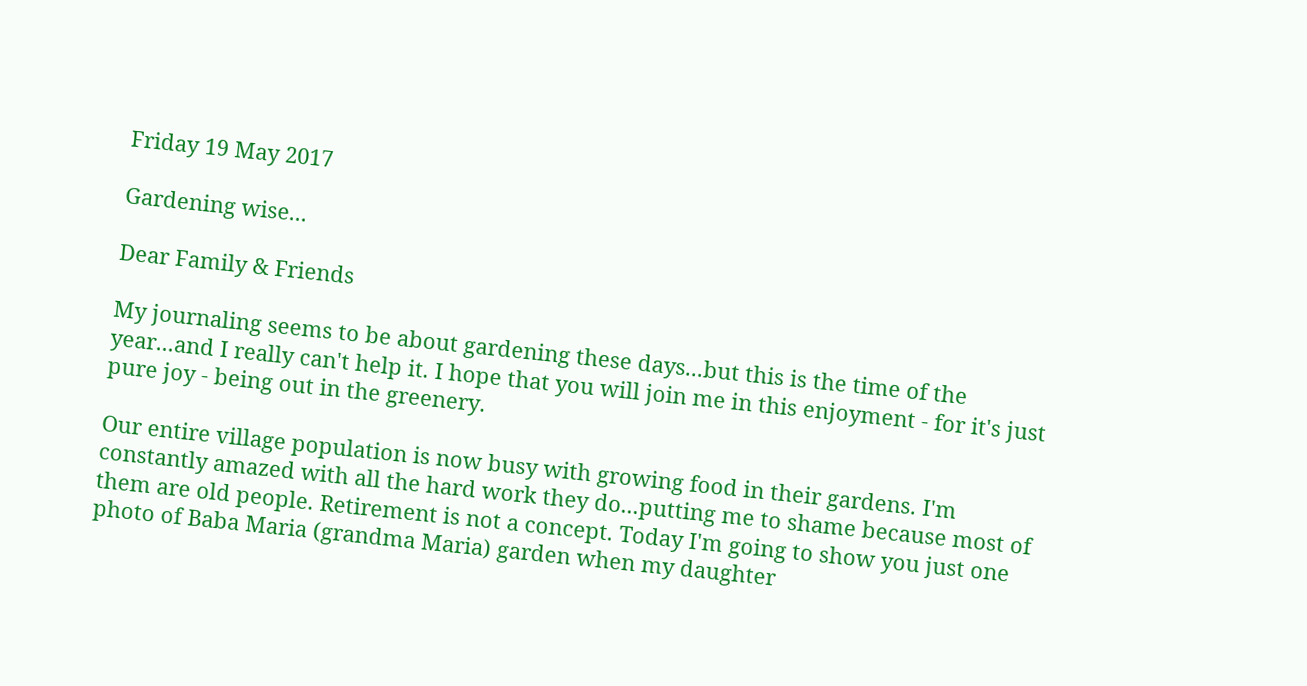Friday 19 May 2017

Gardening wise...

Dear Family & Friends

My journaling seems to be about gardening these days...but this is the time of the year...and I really can't help it. I hope that you will join me in this enjoyment - for it's just pure joy - being out in the greenery.

Our entire village population is now busy with growing food in their gardens. I'm constantly amazed with all the hard work they do...putting me to shame because most of them are old people. Retirement is not a concept. Today I'm going to show you just one photo of Baba Maria (grandma Maria) garden when my daughter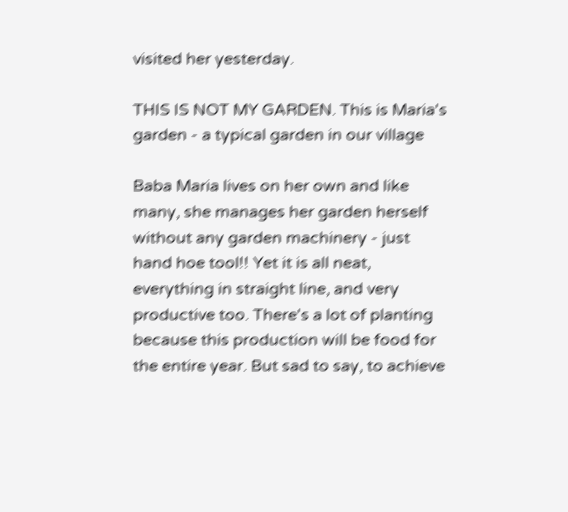visited her yesterday.

THIS IS NOT MY GARDEN. This is Maria's garden - a typical garden in our village

Baba Maria lives on her own and like many, she manages her garden herself without any garden machinery - just hand hoe tool!! Yet it is all neat, everything in straight line, and very productive too. There's a lot of planting because this production will be food for the entire year. But sad to say, to achieve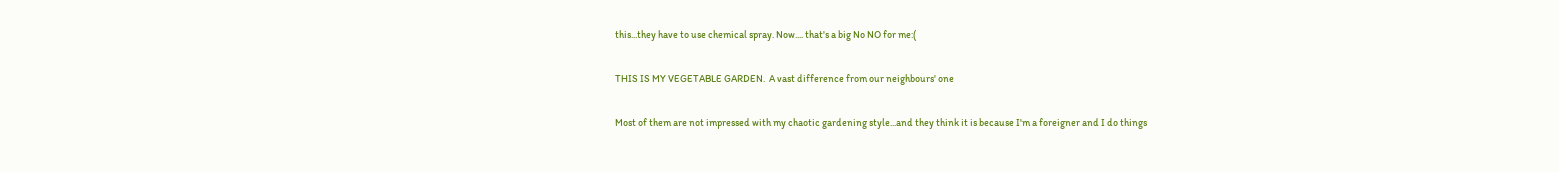this...they have to use chemical spray. Now.... that's a big No NO for me:(

THIS IS MY VEGETABLE GARDEN.  A vast difference from our neighbours' one

Most of them are not impressed with my chaotic gardening style...and they think it is because I'm a foreigner and I do things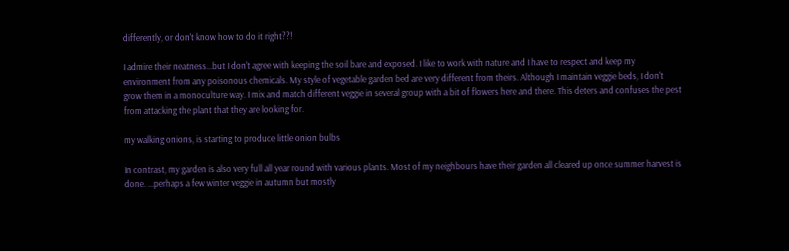differently, or don't know how to do it right??!

I admire their neatness...but I don't agree with keeping the soil bare and exposed. I like to work with nature and I have to respect and keep my environment from any poisonous chemicals. My style of vegetable garden bed are very different from theirs. Although I maintain veggie beds, I don't grow them in a monoculture way. I mix and match different veggie in several group with a bit of flowers here and there. This deters and confuses the pest from attacking the plant that they are looking for.

my walking onions, is starting to produce little onion bulbs

In contrast, my garden is also very full all year round with various plants. Most of my neighbours have their garden all cleared up once summer harvest is done. ...perhaps a few winter veggie in autumn but mostly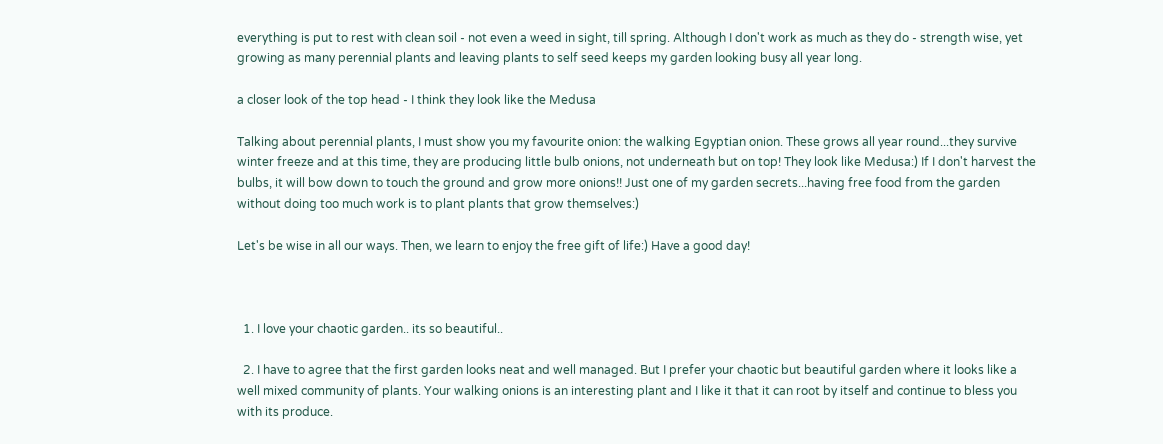everything is put to rest with clean soil - not even a weed in sight, till spring. Although I don't work as much as they do - strength wise, yet growing as many perennial plants and leaving plants to self seed keeps my garden looking busy all year long.

a closer look of the top head - I think they look like the Medusa

Talking about perennial plants, I must show you my favourite onion: the walking Egyptian onion. These grows all year round...they survive winter freeze and at this time, they are producing little bulb onions, not underneath but on top! They look like Medusa:) If I don't harvest the bulbs, it will bow down to touch the ground and grow more onions!! Just one of my garden secrets...having free food from the garden without doing too much work is to plant plants that grow themselves:)

Let's be wise in all our ways. Then, we learn to enjoy the free gift of life:) Have a good day!



  1. I love your chaotic garden.. its so beautiful..

  2. I have to agree that the first garden looks neat and well managed. But I prefer your chaotic but beautiful garden where it looks like a well mixed community of plants. Your walking onions is an interesting plant and I like it that it can root by itself and continue to bless you with its produce.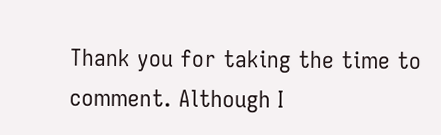Thank you for taking the time to comment. Although I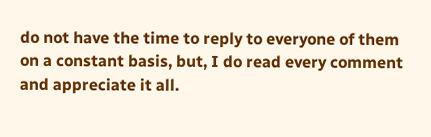do not have the time to reply to everyone of them on a constant basis, but, I do read every comment and appreciate it all.